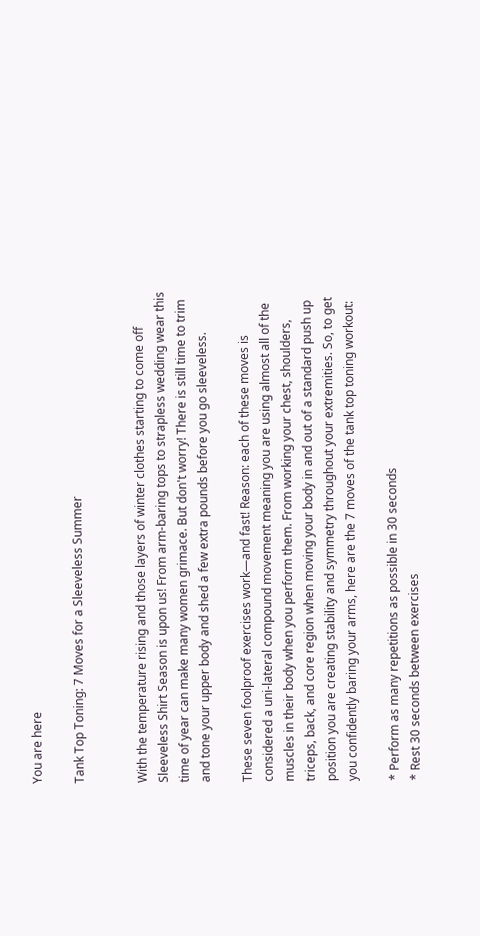You are here

Tank Top Toning: 7 Moves for a Sleeveless Summer


With the temperature rising and those layers of winter clothes starting to come off Sleeveless Shirt Season is upon us! From arm-baring tops to strapless wedding wear this time of year can make many women grimace. But don't worry! There is still time to trim and tone your upper body and shed a few extra pounds before you go sleeveless.

These seven foolproof exercises work—and fast! Reason: each of these moves is considered a uni-lateral compound movement meaning you are using almost all of the muscles in their body when you perform them. From working your chest, shoulders, triceps, back, and core region when moving your body in and out of a standard push up position you are creating stability and symmetry throughout your extremities. So, to get you confidently baring your arms, here are the 7 moves of the tank top toning workout:

* Perform as many repetitions as possible in 30 seconds
* Rest 30 seconds between exercises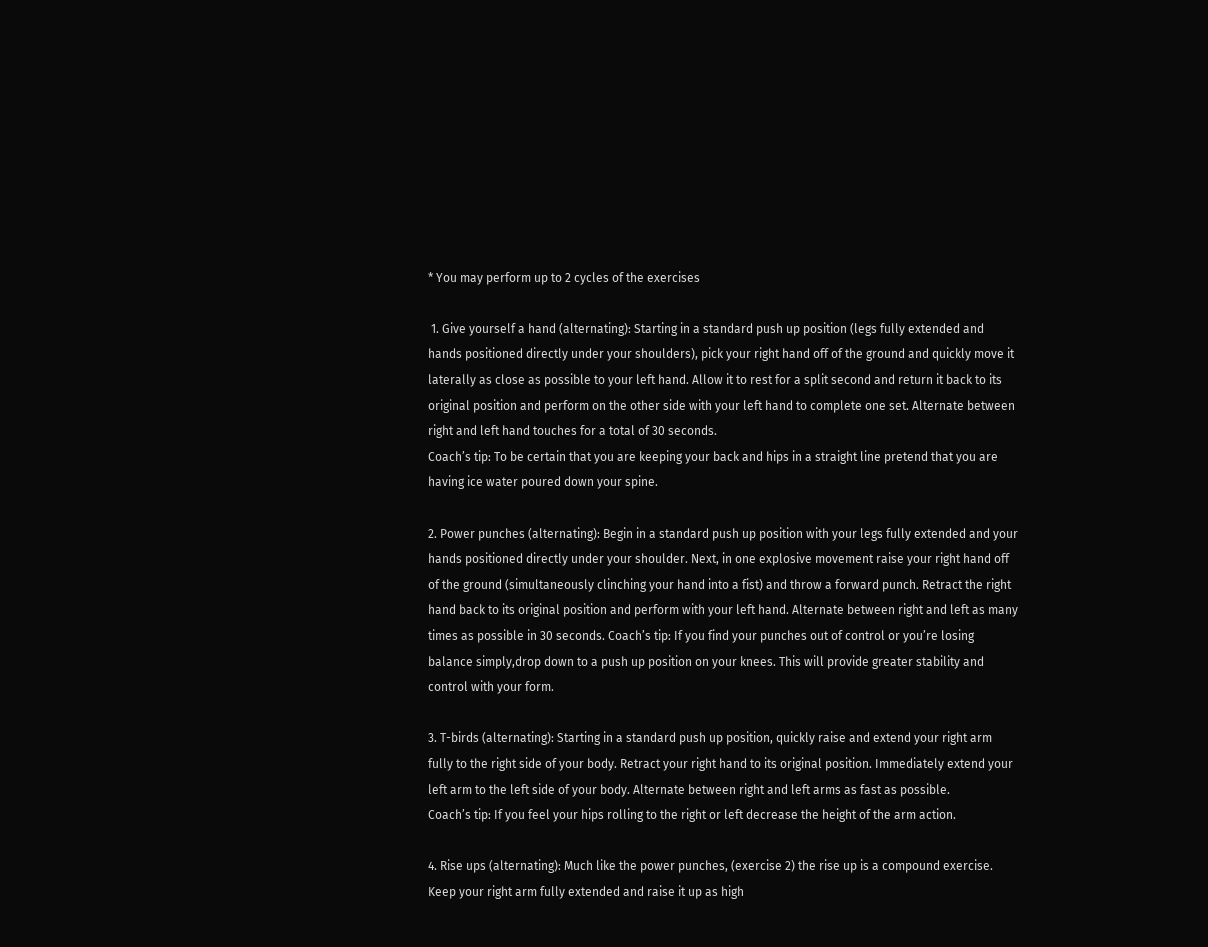* You may perform up to 2 cycles of the exercises

 1. Give yourself a hand (alternating): Starting in a standard push up position (legs fully extended and hands positioned directly under your shoulders), pick your right hand off of the ground and quickly move it laterally as close as possible to your left hand. Allow it to rest for a split second and return it back to its original position and perform on the other side with your left hand to complete one set. Alternate between right and left hand touches for a total of 30 seconds.
Coach’s tip: To be certain that you are keeping your back and hips in a straight line pretend that you are having ice water poured down your spine.

2. Power punches (alternating): Begin in a standard push up position with your legs fully extended and your hands positioned directly under your shoulder. Next, in one explosive movement raise your right hand off of the ground (simultaneously clinching your hand into a fist) and throw a forward punch. Retract the right hand back to its original position and perform with your left hand. Alternate between right and left as many times as possible in 30 seconds. Coach’s tip: If you find your punches out of control or you’re losing balance simply,drop down to a push up position on your knees. This will provide greater stability and control with your form.

3. T-birds (alternating): Starting in a standard push up position, quickly raise and extend your right arm fully to the right side of your body. Retract your right hand to its original position. Immediately extend your left arm to the left side of your body. Alternate between right and left arms as fast as possible.
Coach’s tip: If you feel your hips rolling to the right or left decrease the height of the arm action.

4. Rise ups (alternating): Much like the power punches, (exercise 2) the rise up is a compound exercise. Keep your right arm fully extended and raise it up as high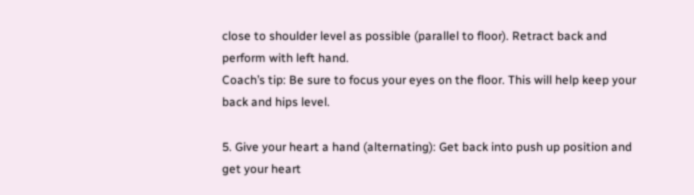close to shoulder level as possible (parallel to floor). Retract back and perform with left hand.
Coach’s tip: Be sure to focus your eyes on the floor. This will help keep your back and hips level.

5. Give your heart a hand (alternating): Get back into push up position and get your heart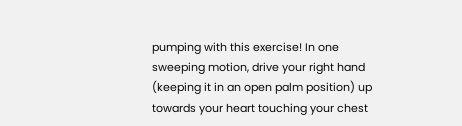pumping with this exercise! In one sweeping motion, drive your right hand (keeping it in an open palm position) up towards your heart touching your chest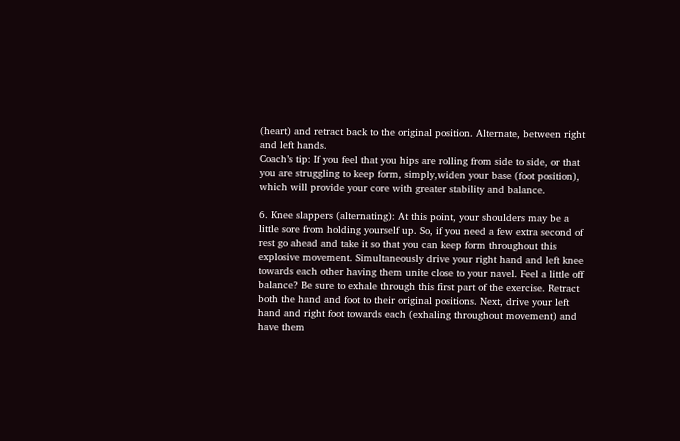(heart) and retract back to the original position. Alternate, between right and left hands.
Coach’s tip: If you feel that you hips are rolling from side to side, or that you are struggling to keep form, simply,widen your base (foot position), which will provide your core with greater stability and balance.

6. Knee slappers (alternating): At this point, your shoulders may be a little sore from holding yourself up. So, if you need a few extra second of rest go ahead and take it so that you can keep form throughout this explosive movement. Simultaneously drive your right hand and left knee towards each other having them unite close to your navel. Feel a little off balance? Be sure to exhale through this first part of the exercise. Retract both the hand and foot to their original positions. Next, drive your left hand and right foot towards each (exhaling throughout movement) and have them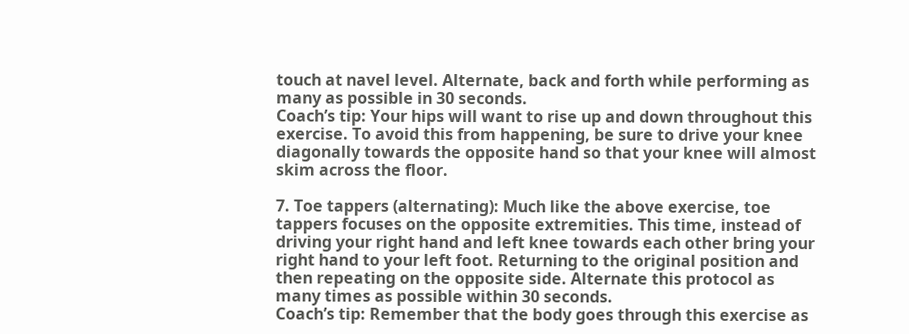touch at navel level. Alternate, back and forth while performing as many as possible in 30 seconds.
Coach’s tip: Your hips will want to rise up and down throughout this exercise. To avoid this from happening, be sure to drive your knee diagonally towards the opposite hand so that your knee will almost skim across the floor.

7. Toe tappers (alternating): Much like the above exercise, toe tappers focuses on the opposite extremities. This time, instead of driving your right hand and left knee towards each other bring your right hand to your left foot. Returning to the original position and then repeating on the opposite side. Alternate this protocol as many times as possible within 30 seconds.
Coach’s tip: Remember that the body goes through this exercise as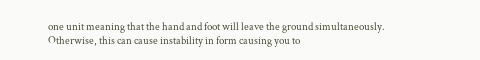one unit meaning that the hand and foot will leave the ground simultaneously. Otherwise, this can cause instability in form causing you to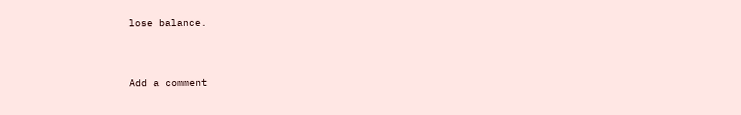lose balance.


Add a comment